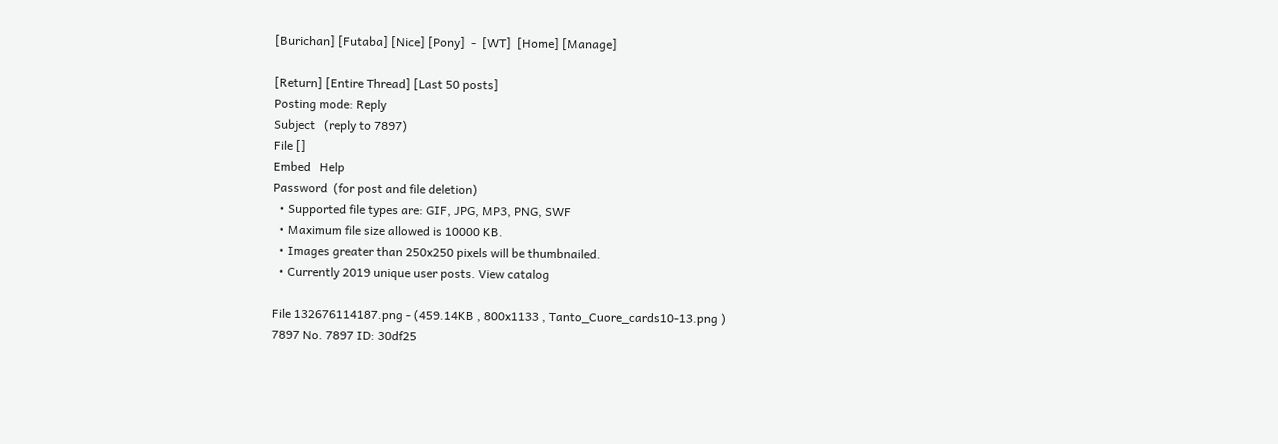[Burichan] [Futaba] [Nice] [Pony]  -  [WT]  [Home] [Manage]

[Return] [Entire Thread] [Last 50 posts]
Posting mode: Reply
Subject   (reply to 7897)
File []
Embed   Help
Password  (for post and file deletion)
  • Supported file types are: GIF, JPG, MP3, PNG, SWF
  • Maximum file size allowed is 10000 KB.
  • Images greater than 250x250 pixels will be thumbnailed.
  • Currently 2019 unique user posts. View catalog

File 132676114187.png - (459.14KB , 800x1133 , Tanto_Cuore_cards10-13.png )
7897 No. 7897 ID: 30df25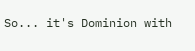So... it's Dominion with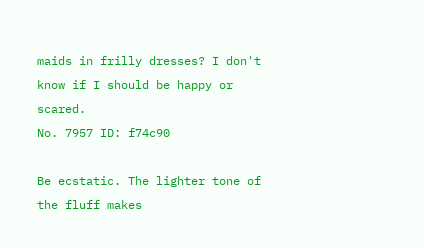maids in frilly dresses? I don't know if I should be happy or scared.
No. 7957 ID: f74c90

Be ecstatic. The lighter tone of the fluff makes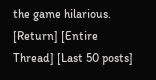the game hilarious.
[Return] [Entire Thread] [Last 50 posts]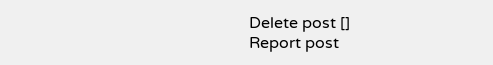Delete post []
Report post